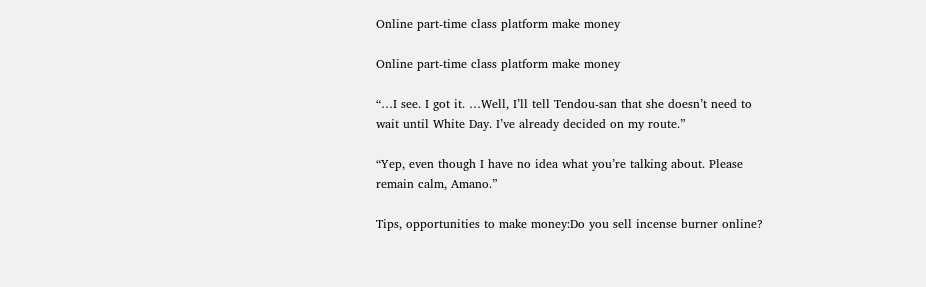Online part-time class platform make money

Online part-time class platform make money

“…I see. I got it. …Well, I’ll tell Tendou-san that she doesn’t need to wait until White Day. I’ve already decided on my route.”

“Yep, even though I have no idea what you’re talking about. Please remain calm, Amano.”

Tips, opportunities to make money:Do you sell incense burner online?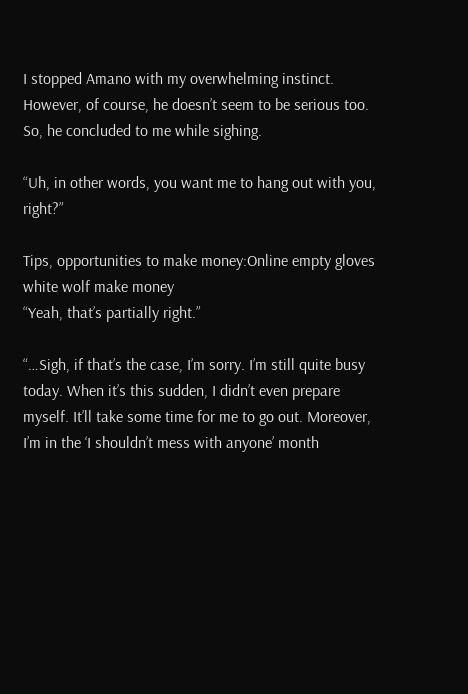I stopped Amano with my overwhelming instinct. However, of course, he doesn’t seem to be serious too. So, he concluded to me while sighing.

“Uh, in other words, you want me to hang out with you, right?”

Tips, opportunities to make money:Online empty gloves white wolf make money
“Yeah, that’s partially right.”

“…Sigh, if that’s the case, I’m sorry. I’m still quite busy today. When it’s this sudden, I didn’t even prepare myself. It’ll take some time for me to go out. Moreover, I’m in the ‘I shouldn’t mess with anyone’ month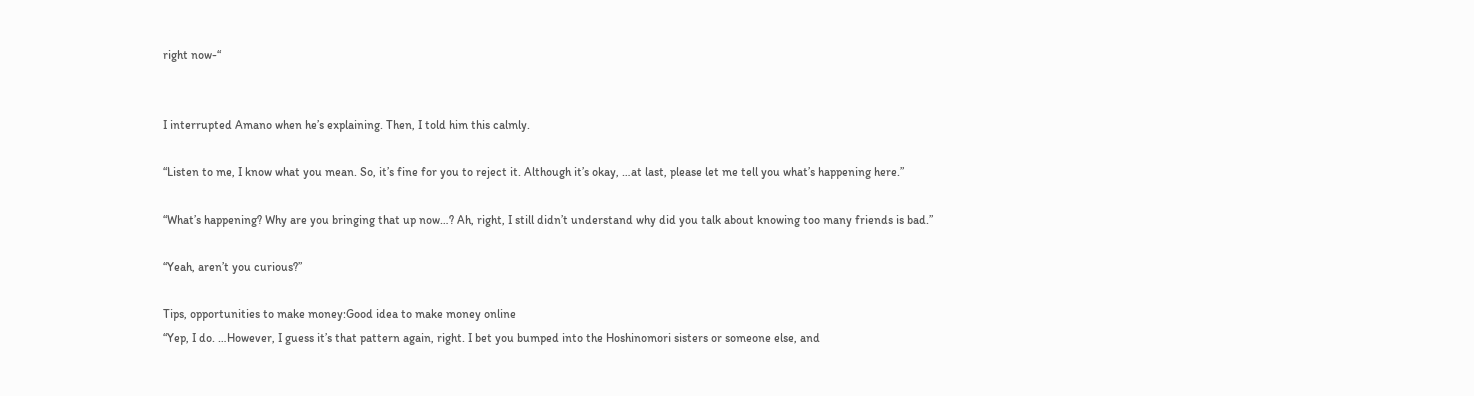right now-“


I interrupted Amano when he’s explaining. Then, I told him this calmly.

“Listen to me, I know what you mean. So, it’s fine for you to reject it. Although it’s okay, …at last, please let me tell you what’s happening here.”

“What’s happening? Why are you bringing that up now…? Ah, right, I still didn’t understand why did you talk about knowing too many friends is bad.”

“Yeah, aren’t you curious?”

Tips, opportunities to make money:Good idea to make money online
“Yep, I do. …However, I guess it’s that pattern again, right. I bet you bumped into the Hoshinomori sisters or someone else, and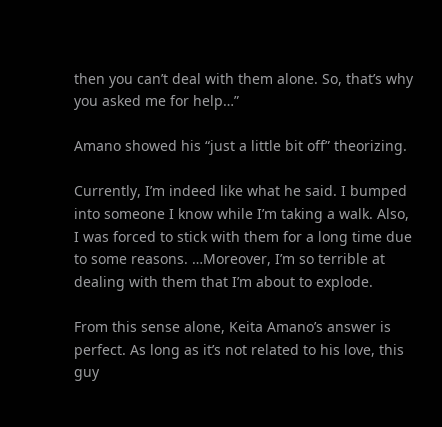then you can’t deal with them alone. So, that’s why you asked me for help…”

Amano showed his “just a little bit off” theorizing.

Currently, I’m indeed like what he said. I bumped into someone I know while I’m taking a walk. Also, I was forced to stick with them for a long time due to some reasons. …Moreover, I’m so terrible at dealing with them that I’m about to explode.

From this sense alone, Keita Amano’s answer is perfect. As long as it’s not related to his love, this guy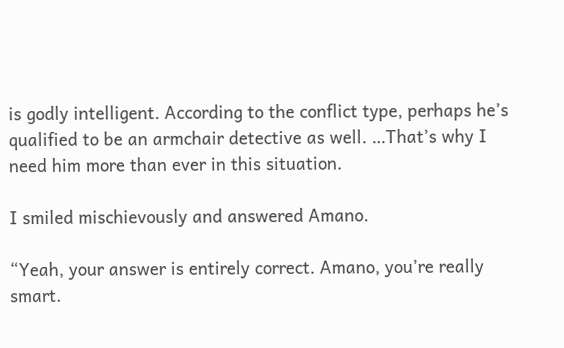is godly intelligent. According to the conflict type, perhaps he’s qualified to be an armchair detective as well. …That’s why I need him more than ever in this situation.

I smiled mischievously and answered Amano.

“Yeah, your answer is entirely correct. Amano, you’re really smart.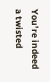You’re indeed a twisted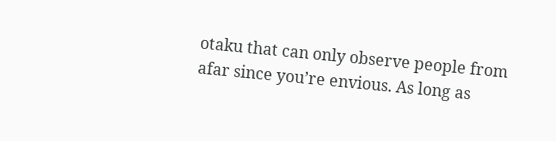otaku that can only observe people from afar since you’re envious. As long as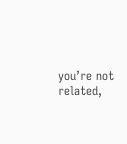you’re not related,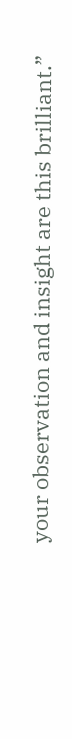your observation and insight are this brilliant.”